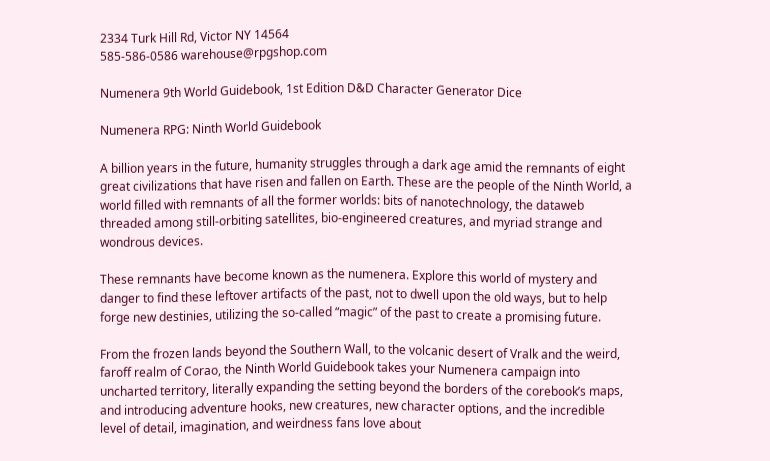2334 Turk Hill Rd, Victor NY 14564
585-586-0586 warehouse@rpgshop.com

Numenera 9th World Guidebook, 1st Edition D&D Character Generator Dice

Numenera RPG: Ninth World Guidebook

A billion years in the future, humanity struggles through a dark age amid the remnants of eight great civilizations that have risen and fallen on Earth. These are the people of the Ninth World, a world filled with remnants of all the former worlds: bits of nanotechnology, the dataweb threaded among still-orbiting satellites, bio-engineered creatures, and myriad strange and wondrous devices.

These remnants have become known as the numenera. Explore this world of mystery and danger to find these leftover artifacts of the past, not to dwell upon the old ways, but to help forge new destinies, utilizing the so-called “magic” of the past to create a promising future.

From the frozen lands beyond the Southern Wall, to the volcanic desert of Vralk and the weird, faroff realm of Corao, the Ninth World Guidebook takes your Numenera campaign into uncharted territory, literally expanding the setting beyond the borders of the corebook’s maps, and introducing adventure hooks, new creatures, new character options, and the incredible level of detail, imagination, and weirdness fans love about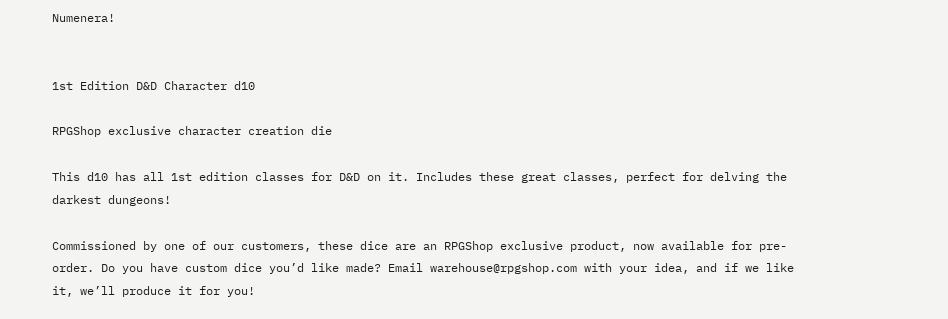Numenera!


1st Edition D&D Character d10

RPGShop exclusive character creation die

This d10 has all 1st edition classes for D&D on it. Includes these great classes, perfect for delving the darkest dungeons!

Commissioned by one of our customers, these dice are an RPGShop exclusive product, now available for pre-order. Do you have custom dice you’d like made? Email warehouse@rpgshop.com with your idea, and if we like it, we’ll produce it for you!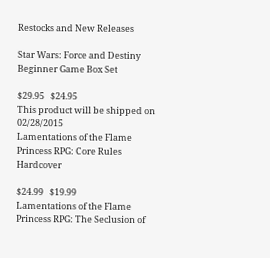Restocks and New Releases

Star Wars: Force and Destiny Beginner Game Box Set

$29.95   $24.95
This product will be shipped on 02/28/2015
Lamentations of the Flame Princess RPG: Core Rules Hardcover

$24.99   $19.99
Lamentations of the Flame Princess RPG: The Seclusion of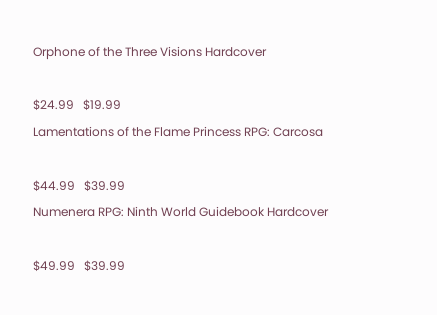Orphone of the Three Visions Hardcover

$24.99   $19.99
Lamentations of the Flame Princess RPG: Carcosa

$44.99   $39.99
Numenera RPG: Ninth World Guidebook Hardcover

$49.99   $39.99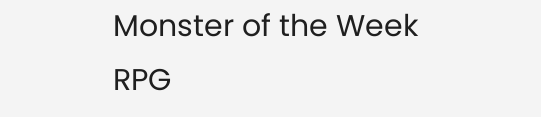Monster of the Week RPG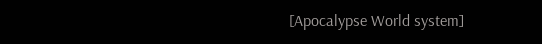[Apocalypse World system]